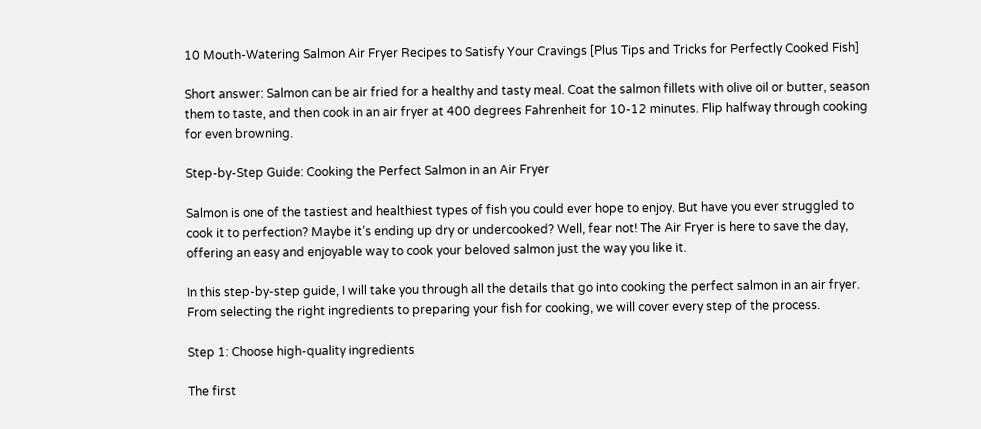10 Mouth-Watering Salmon Air Fryer Recipes to Satisfy Your Cravings [Plus Tips and Tricks for Perfectly Cooked Fish]

Short answer: Salmon can be air fried for a healthy and tasty meal. Coat the salmon fillets with olive oil or butter, season them to taste, and then cook in an air fryer at 400 degrees Fahrenheit for 10-12 minutes. Flip halfway through cooking for even browning.

Step-by-Step Guide: Cooking the Perfect Salmon in an Air Fryer

Salmon is one of the tastiest and healthiest types of fish you could ever hope to enjoy. But have you ever struggled to cook it to perfection? Maybe it’s ending up dry or undercooked? Well, fear not! The Air Fryer is here to save the day, offering an easy and enjoyable way to cook your beloved salmon just the way you like it.

In this step-by-step guide, I will take you through all the details that go into cooking the perfect salmon in an air fryer. From selecting the right ingredients to preparing your fish for cooking, we will cover every step of the process.

Step 1: Choose high-quality ingredients

The first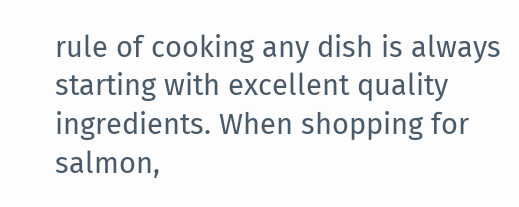rule of cooking any dish is always starting with excellent quality ingredients. When shopping for salmon,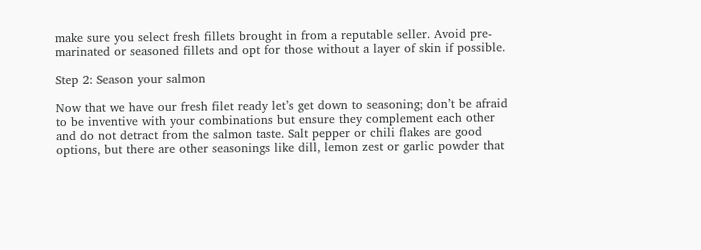make sure you select fresh fillets brought in from a reputable seller. Avoid pre-marinated or seasoned fillets and opt for those without a layer of skin if possible.

Step 2: Season your salmon

Now that we have our fresh filet ready let’s get down to seasoning; don’t be afraid to be inventive with your combinations but ensure they complement each other and do not detract from the salmon taste. Salt pepper or chili flakes are good options, but there are other seasonings like dill, lemon zest or garlic powder that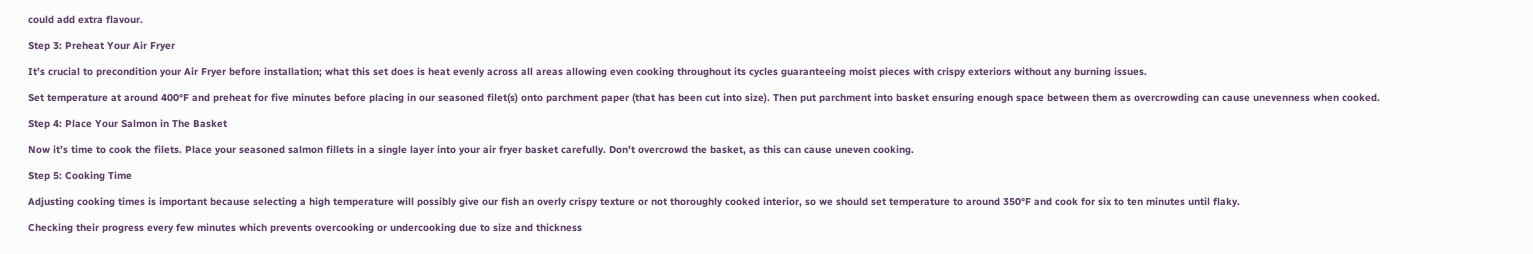could add extra flavour.

Step 3: Preheat Your Air Fryer

It’s crucial to precondition your Air Fryer before installation; what this set does is heat evenly across all areas allowing even cooking throughout its cycles guaranteeing moist pieces with crispy exteriors without any burning issues.

Set temperature at around 400°F and preheat for five minutes before placing in our seasoned filet(s) onto parchment paper (that has been cut into size). Then put parchment into basket ensuring enough space between them as overcrowding can cause unevenness when cooked.

Step 4: Place Your Salmon in The Basket

Now it’s time to cook the filets. Place your seasoned salmon fillets in a single layer into your air fryer basket carefully. Don’t overcrowd the basket, as this can cause uneven cooking.

Step 5: Cooking Time

Adjusting cooking times is important because selecting a high temperature will possibly give our fish an overly crispy texture or not thoroughly cooked interior, so we should set temperature to around 350°F and cook for six to ten minutes until flaky.

Checking their progress every few minutes which prevents overcooking or undercooking due to size and thickness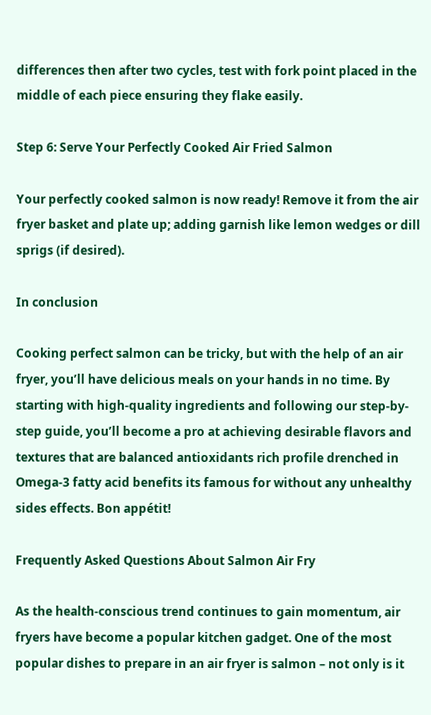differences then after two cycles, test with fork point placed in the middle of each piece ensuring they flake easily.

Step 6: Serve Your Perfectly Cooked Air Fried Salmon

Your perfectly cooked salmon is now ready! Remove it from the air fryer basket and plate up; adding garnish like lemon wedges or dill sprigs (if desired).

In conclusion

Cooking perfect salmon can be tricky, but with the help of an air fryer, you’ll have delicious meals on your hands in no time. By starting with high-quality ingredients and following our step-by-step guide, you’ll become a pro at achieving desirable flavors and textures that are balanced antioxidants rich profile drenched in Omega-3 fatty acid benefits its famous for without any unhealthy sides effects. Bon appétit!

Frequently Asked Questions About Salmon Air Fry

As the health-conscious trend continues to gain momentum, air fryers have become a popular kitchen gadget. One of the most popular dishes to prepare in an air fryer is salmon – not only is it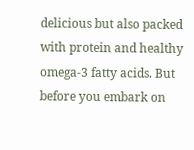delicious but also packed with protein and healthy omega-3 fatty acids. But before you embark on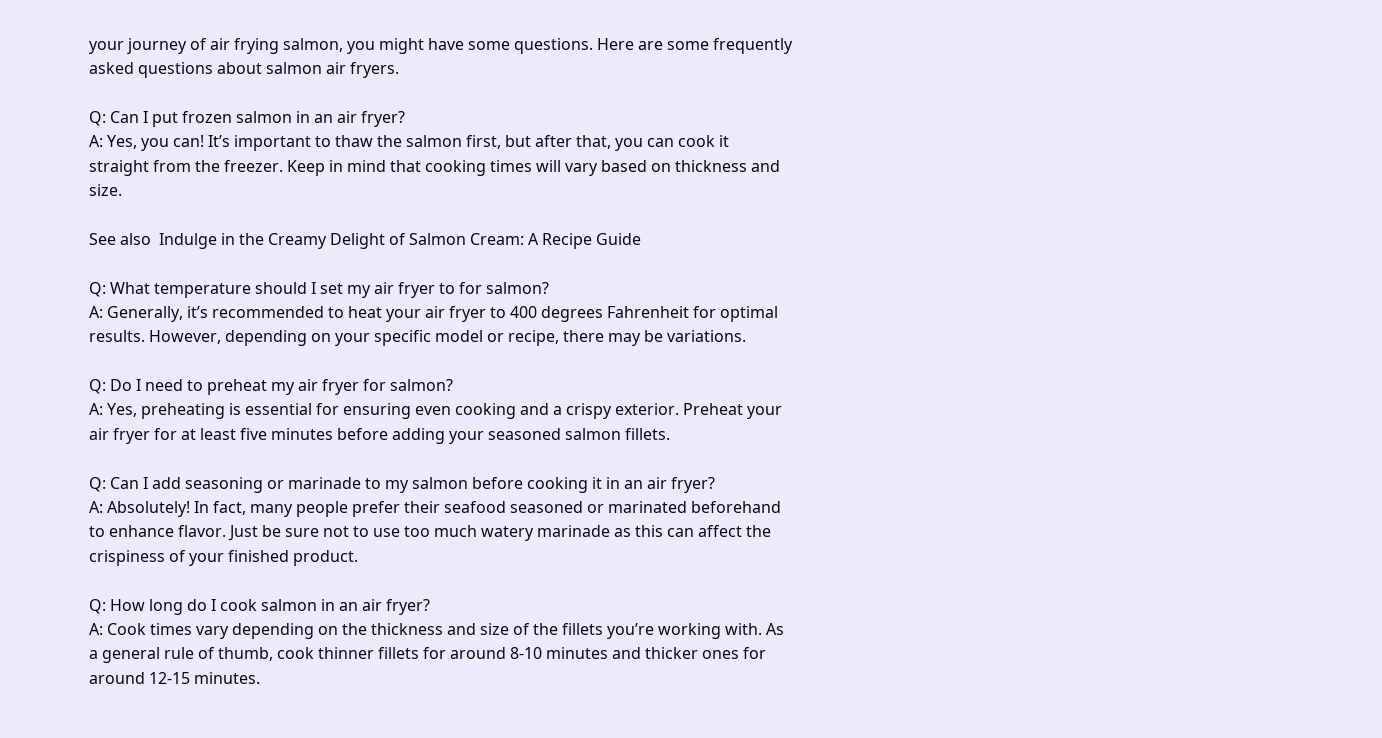your journey of air frying salmon, you might have some questions. Here are some frequently asked questions about salmon air fryers.

Q: Can I put frozen salmon in an air fryer?
A: Yes, you can! It’s important to thaw the salmon first, but after that, you can cook it straight from the freezer. Keep in mind that cooking times will vary based on thickness and size.

See also  Indulge in the Creamy Delight of Salmon Cream: A Recipe Guide

Q: What temperature should I set my air fryer to for salmon?
A: Generally, it’s recommended to heat your air fryer to 400 degrees Fahrenheit for optimal results. However, depending on your specific model or recipe, there may be variations.

Q: Do I need to preheat my air fryer for salmon?
A: Yes, preheating is essential for ensuring even cooking and a crispy exterior. Preheat your air fryer for at least five minutes before adding your seasoned salmon fillets.

Q: Can I add seasoning or marinade to my salmon before cooking it in an air fryer?
A: Absolutely! In fact, many people prefer their seafood seasoned or marinated beforehand to enhance flavor. Just be sure not to use too much watery marinade as this can affect the crispiness of your finished product.

Q: How long do I cook salmon in an air fryer?
A: Cook times vary depending on the thickness and size of the fillets you’re working with. As a general rule of thumb, cook thinner fillets for around 8-10 minutes and thicker ones for around 12-15 minutes.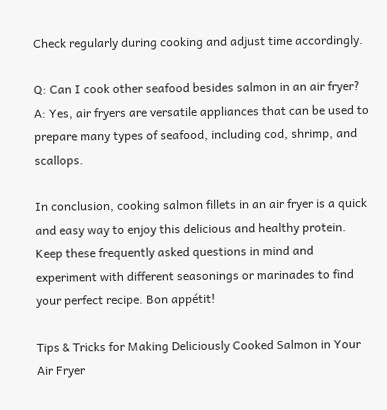Check regularly during cooking and adjust time accordingly.

Q: Can I cook other seafood besides salmon in an air fryer?
A: Yes, air fryers are versatile appliances that can be used to prepare many types of seafood, including cod, shrimp, and scallops.

In conclusion, cooking salmon fillets in an air fryer is a quick and easy way to enjoy this delicious and healthy protein. Keep these frequently asked questions in mind and experiment with different seasonings or marinades to find your perfect recipe. Bon appétit!

Tips & Tricks for Making Deliciously Cooked Salmon in Your Air Fryer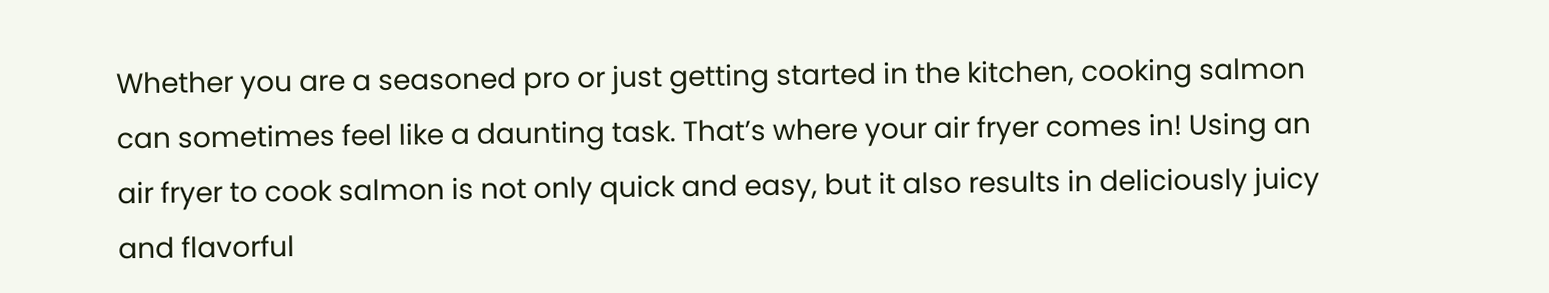Whether you are a seasoned pro or just getting started in the kitchen, cooking salmon can sometimes feel like a daunting task. That’s where your air fryer comes in! Using an air fryer to cook salmon is not only quick and easy, but it also results in deliciously juicy and flavorful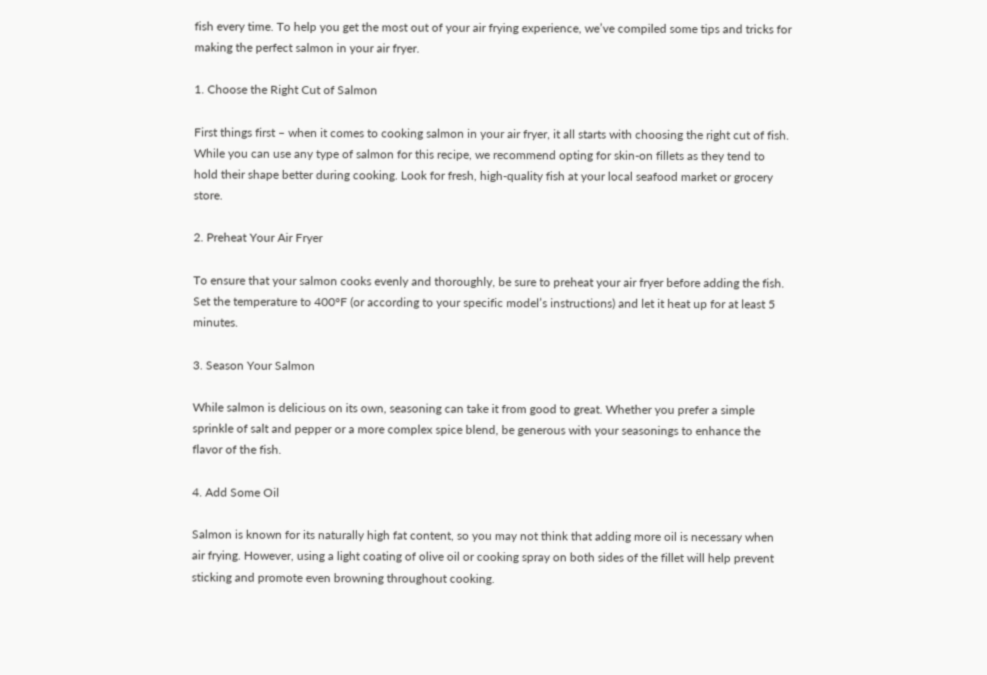fish every time. To help you get the most out of your air frying experience, we’ve compiled some tips and tricks for making the perfect salmon in your air fryer.

1. Choose the Right Cut of Salmon

First things first – when it comes to cooking salmon in your air fryer, it all starts with choosing the right cut of fish. While you can use any type of salmon for this recipe, we recommend opting for skin-on fillets as they tend to hold their shape better during cooking. Look for fresh, high-quality fish at your local seafood market or grocery store.

2. Preheat Your Air Fryer

To ensure that your salmon cooks evenly and thoroughly, be sure to preheat your air fryer before adding the fish. Set the temperature to 400°F (or according to your specific model’s instructions) and let it heat up for at least 5 minutes.

3. Season Your Salmon

While salmon is delicious on its own, seasoning can take it from good to great. Whether you prefer a simple sprinkle of salt and pepper or a more complex spice blend, be generous with your seasonings to enhance the flavor of the fish.

4. Add Some Oil

Salmon is known for its naturally high fat content, so you may not think that adding more oil is necessary when air frying. However, using a light coating of olive oil or cooking spray on both sides of the fillet will help prevent sticking and promote even browning throughout cooking.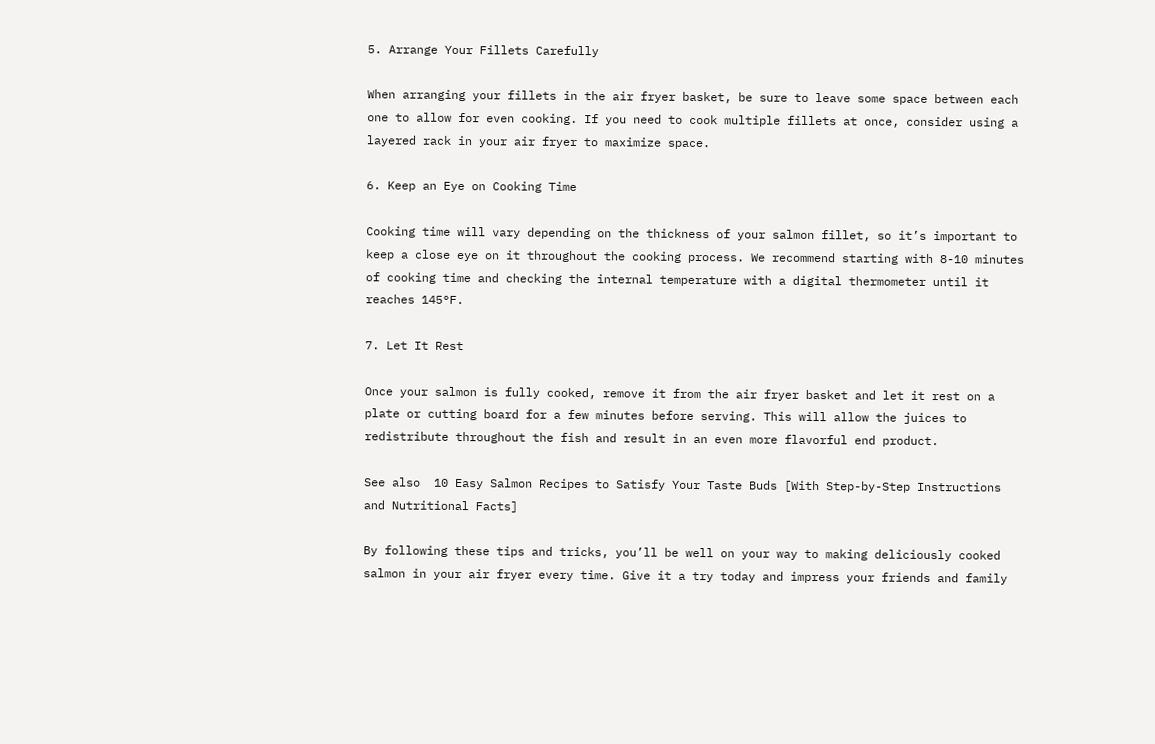5. Arrange Your Fillets Carefully

When arranging your fillets in the air fryer basket, be sure to leave some space between each one to allow for even cooking. If you need to cook multiple fillets at once, consider using a layered rack in your air fryer to maximize space.

6. Keep an Eye on Cooking Time

Cooking time will vary depending on the thickness of your salmon fillet, so it’s important to keep a close eye on it throughout the cooking process. We recommend starting with 8-10 minutes of cooking time and checking the internal temperature with a digital thermometer until it reaches 145°F.

7. Let It Rest

Once your salmon is fully cooked, remove it from the air fryer basket and let it rest on a plate or cutting board for a few minutes before serving. This will allow the juices to redistribute throughout the fish and result in an even more flavorful end product.

See also  10 Easy Salmon Recipes to Satisfy Your Taste Buds [With Step-by-Step Instructions and Nutritional Facts]

By following these tips and tricks, you’ll be well on your way to making deliciously cooked salmon in your air fryer every time. Give it a try today and impress your friends and family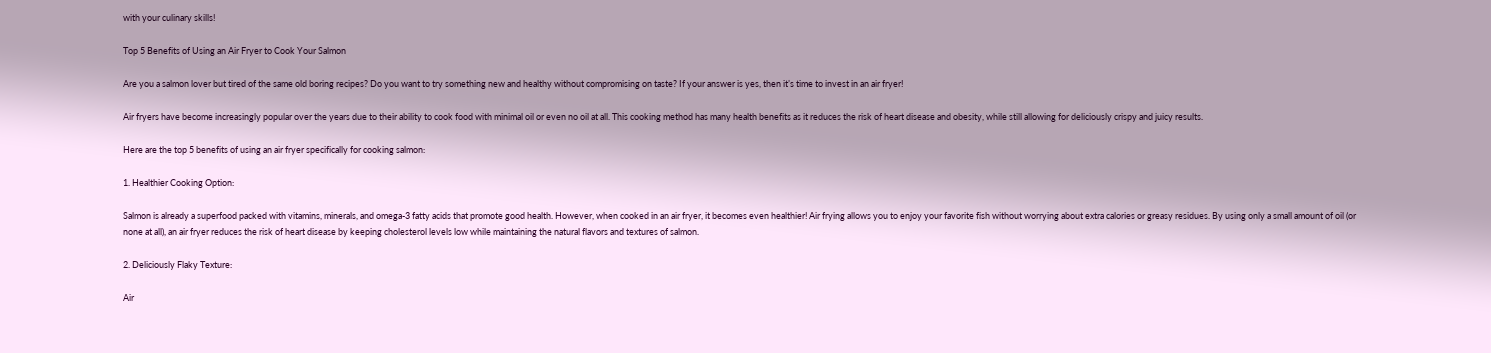with your culinary skills!

Top 5 Benefits of Using an Air Fryer to Cook Your Salmon

Are you a salmon lover but tired of the same old boring recipes? Do you want to try something new and healthy without compromising on taste? If your answer is yes, then it’s time to invest in an air fryer!

Air fryers have become increasingly popular over the years due to their ability to cook food with minimal oil or even no oil at all. This cooking method has many health benefits as it reduces the risk of heart disease and obesity, while still allowing for deliciously crispy and juicy results.

Here are the top 5 benefits of using an air fryer specifically for cooking salmon:

1. Healthier Cooking Option:

Salmon is already a superfood packed with vitamins, minerals, and omega-3 fatty acids that promote good health. However, when cooked in an air fryer, it becomes even healthier! Air frying allows you to enjoy your favorite fish without worrying about extra calories or greasy residues. By using only a small amount of oil (or none at all), an air fryer reduces the risk of heart disease by keeping cholesterol levels low while maintaining the natural flavors and textures of salmon.

2. Deliciously Flaky Texture:

Air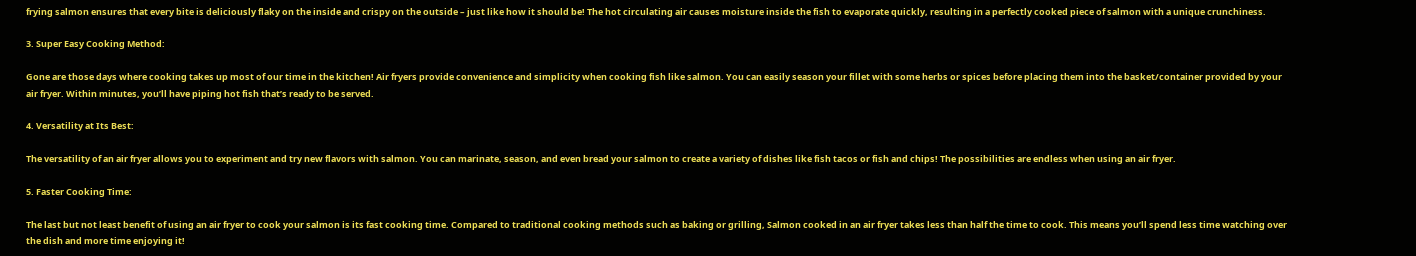frying salmon ensures that every bite is deliciously flaky on the inside and crispy on the outside – just like how it should be! The hot circulating air causes moisture inside the fish to evaporate quickly, resulting in a perfectly cooked piece of salmon with a unique crunchiness.

3. Super Easy Cooking Method:

Gone are those days where cooking takes up most of our time in the kitchen! Air fryers provide convenience and simplicity when cooking fish like salmon. You can easily season your fillet with some herbs or spices before placing them into the basket/container provided by your air fryer. Within minutes, you’ll have piping hot fish that’s ready to be served.

4. Versatility at Its Best:

The versatility of an air fryer allows you to experiment and try new flavors with salmon. You can marinate, season, and even bread your salmon to create a variety of dishes like fish tacos or fish and chips! The possibilities are endless when using an air fryer.

5. Faster Cooking Time:

The last but not least benefit of using an air fryer to cook your salmon is its fast cooking time. Compared to traditional cooking methods such as baking or grilling, Salmon cooked in an air fryer takes less than half the time to cook. This means you’ll spend less time watching over the dish and more time enjoying it!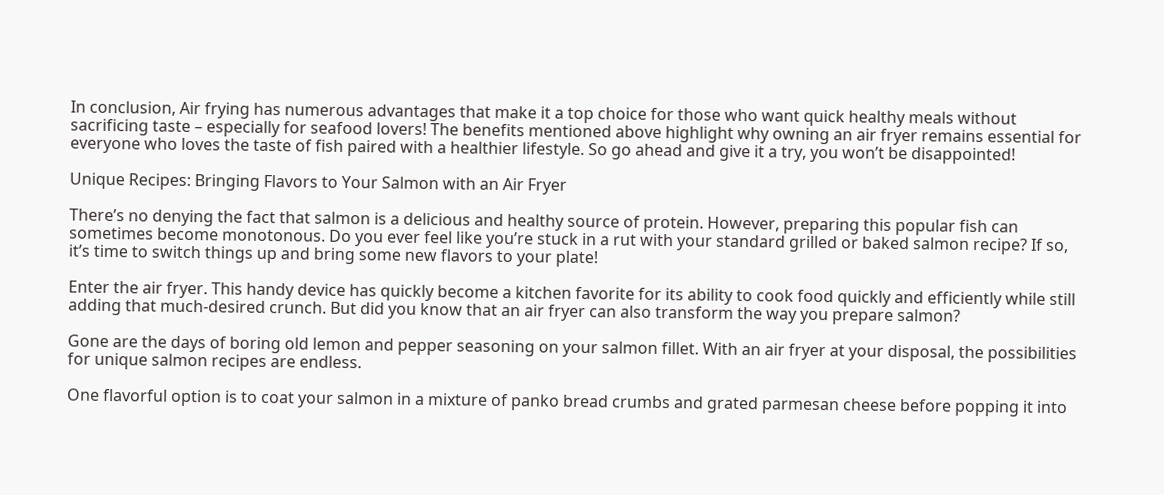In conclusion, Air frying has numerous advantages that make it a top choice for those who want quick healthy meals without sacrificing taste – especially for seafood lovers! The benefits mentioned above highlight why owning an air fryer remains essential for everyone who loves the taste of fish paired with a healthier lifestyle. So go ahead and give it a try, you won’t be disappointed!

Unique Recipes: Bringing Flavors to Your Salmon with an Air Fryer

There’s no denying the fact that salmon is a delicious and healthy source of protein. However, preparing this popular fish can sometimes become monotonous. Do you ever feel like you’re stuck in a rut with your standard grilled or baked salmon recipe? If so, it’s time to switch things up and bring some new flavors to your plate!

Enter the air fryer. This handy device has quickly become a kitchen favorite for its ability to cook food quickly and efficiently while still adding that much-desired crunch. But did you know that an air fryer can also transform the way you prepare salmon?

Gone are the days of boring old lemon and pepper seasoning on your salmon fillet. With an air fryer at your disposal, the possibilities for unique salmon recipes are endless.

One flavorful option is to coat your salmon in a mixture of panko bread crumbs and grated parmesan cheese before popping it into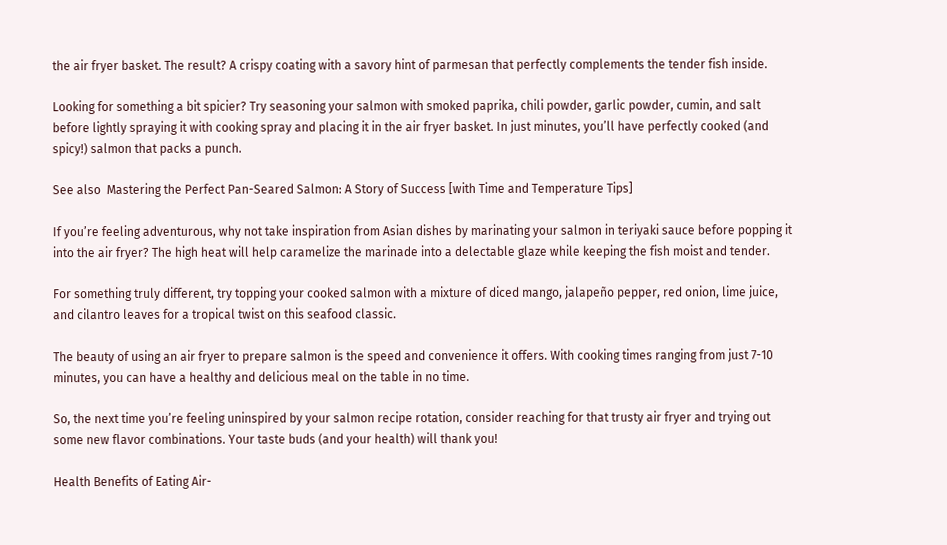the air fryer basket. The result? A crispy coating with a savory hint of parmesan that perfectly complements the tender fish inside.

Looking for something a bit spicier? Try seasoning your salmon with smoked paprika, chili powder, garlic powder, cumin, and salt before lightly spraying it with cooking spray and placing it in the air fryer basket. In just minutes, you’ll have perfectly cooked (and spicy!) salmon that packs a punch.

See also  Mastering the Perfect Pan-Seared Salmon: A Story of Success [with Time and Temperature Tips]

If you’re feeling adventurous, why not take inspiration from Asian dishes by marinating your salmon in teriyaki sauce before popping it into the air fryer? The high heat will help caramelize the marinade into a delectable glaze while keeping the fish moist and tender.

For something truly different, try topping your cooked salmon with a mixture of diced mango, jalapeño pepper, red onion, lime juice, and cilantro leaves for a tropical twist on this seafood classic.

The beauty of using an air fryer to prepare salmon is the speed and convenience it offers. With cooking times ranging from just 7-10 minutes, you can have a healthy and delicious meal on the table in no time.

So, the next time you’re feeling uninspired by your salmon recipe rotation, consider reaching for that trusty air fryer and trying out some new flavor combinations. Your taste buds (and your health) will thank you!

Health Benefits of Eating Air-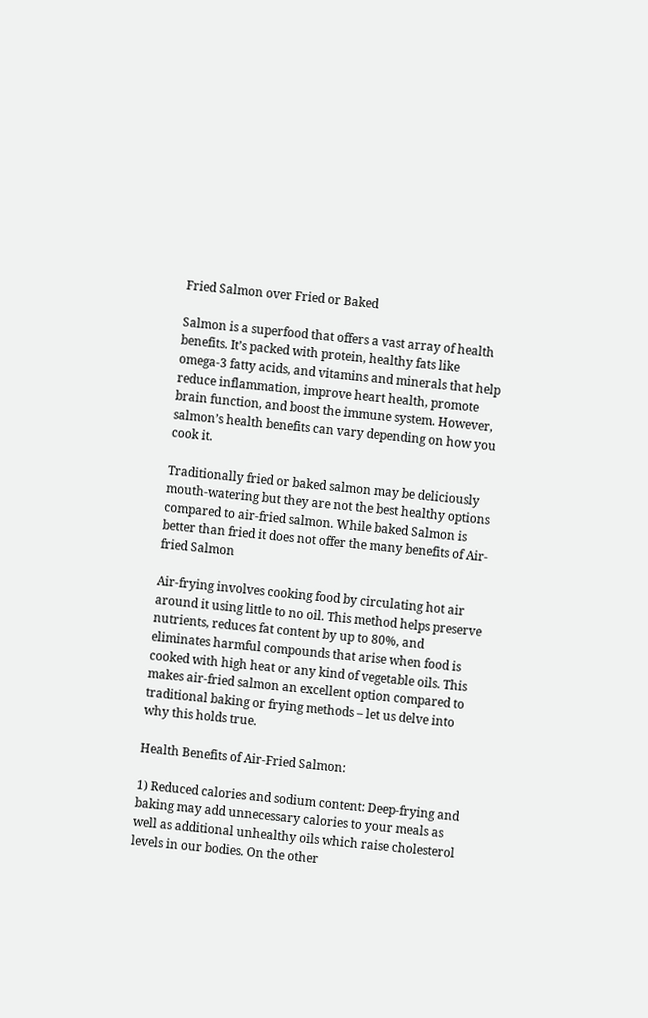Fried Salmon over Fried or Baked

Salmon is a superfood that offers a vast array of health benefits. It’s packed with protein, healthy fats like omega-3 fatty acids, and vitamins and minerals that help reduce inflammation, improve heart health, promote brain function, and boost the immune system. However, salmon’s health benefits can vary depending on how you cook it.

Traditionally fried or baked salmon may be deliciously mouth-watering but they are not the best healthy options compared to air-fried salmon. While baked Salmon is better than fried it does not offer the many benefits of Air-fried Salmon

Air-frying involves cooking food by circulating hot air around it using little to no oil. This method helps preserve nutrients, reduces fat content by up to 80%, and eliminates harmful compounds that arise when food is cooked with high heat or any kind of vegetable oils. This makes air-fried salmon an excellent option compared to traditional baking or frying methods – let us delve into why this holds true.

Health Benefits of Air-Fried Salmon:

1) Reduced calories and sodium content: Deep-frying and baking may add unnecessary calories to your meals as well as additional unhealthy oils which raise cholesterol levels in our bodies. On the other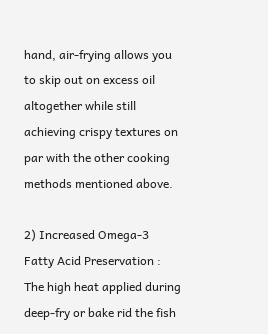hand, air-frying allows you to skip out on excess oil altogether while still achieving crispy textures on par with the other cooking methods mentioned above.

2) Increased Omega-3 Fatty Acid Preservation : The high heat applied during deep-fry or bake rid the fish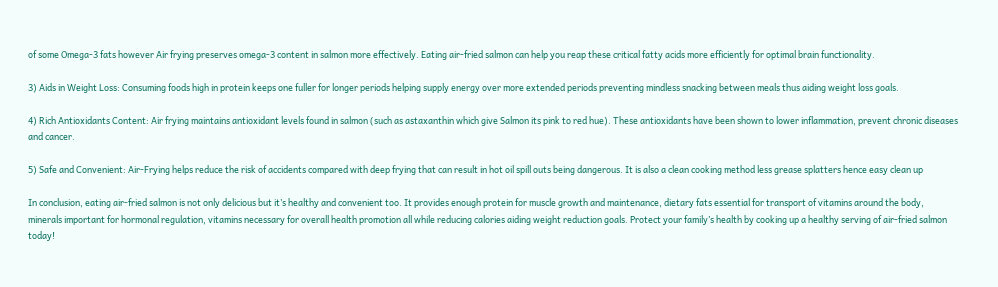of some Omega-3 fats however Air frying preserves omega-3 content in salmon more effectively. Eating air-fried salmon can help you reap these critical fatty acids more efficiently for optimal brain functionality.

3) Aids in Weight Loss: Consuming foods high in protein keeps one fuller for longer periods helping supply energy over more extended periods preventing mindless snacking between meals thus aiding weight loss goals.

4) Rich Antioxidants Content: Air frying maintains antioxidant levels found in salmon (such as astaxanthin which give Salmon its pink to red hue). These antioxidants have been shown to lower inflammation, prevent chronic diseases and cancer.

5) Safe and Convenient: Air-Frying helps reduce the risk of accidents compared with deep frying that can result in hot oil spill outs being dangerous. It is also a clean cooking method less grease splatters hence easy clean up

In conclusion, eating air-fried salmon is not only delicious but it’s healthy and convenient too. It provides enough protein for muscle growth and maintenance, dietary fats essential for transport of vitamins around the body, minerals important for hormonal regulation, vitamins necessary for overall health promotion all while reducing calories aiding weight reduction goals. Protect your family’s health by cooking up a healthy serving of air-fried salmon today!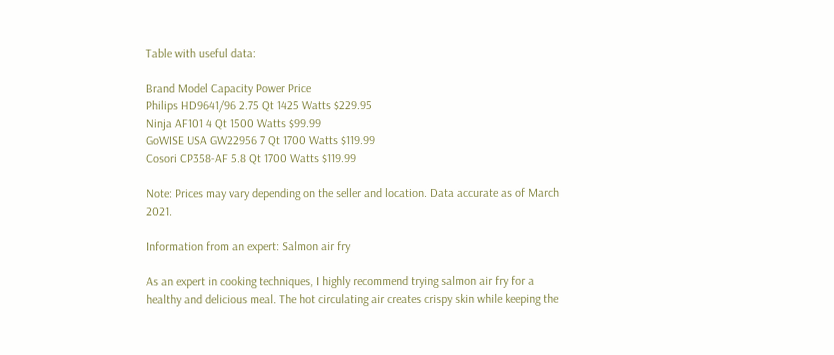Table with useful data:

Brand Model Capacity Power Price
Philips HD9641/96 2.75 Qt 1425 Watts $229.95
Ninja AF101 4 Qt 1500 Watts $99.99
GoWISE USA GW22956 7 Qt 1700 Watts $119.99
Cosori CP358-AF 5.8 Qt 1700 Watts $119.99

Note: Prices may vary depending on the seller and location. Data accurate as of March 2021.

Information from an expert: Salmon air fry

As an expert in cooking techniques, I highly recommend trying salmon air fry for a healthy and delicious meal. The hot circulating air creates crispy skin while keeping the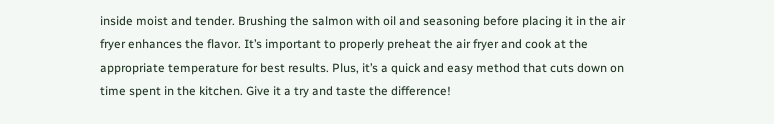inside moist and tender. Brushing the salmon with oil and seasoning before placing it in the air fryer enhances the flavor. It’s important to properly preheat the air fryer and cook at the appropriate temperature for best results. Plus, it’s a quick and easy method that cuts down on time spent in the kitchen. Give it a try and taste the difference!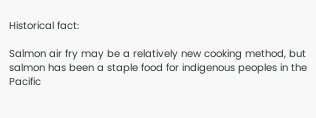Historical fact:

Salmon air fry may be a relatively new cooking method, but salmon has been a staple food for indigenous peoples in the Pacific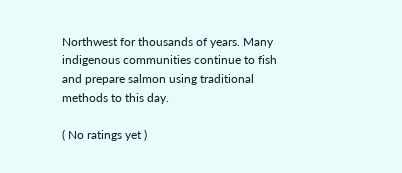Northwest for thousands of years. Many indigenous communities continue to fish and prepare salmon using traditional methods to this day.

( No ratings yet )